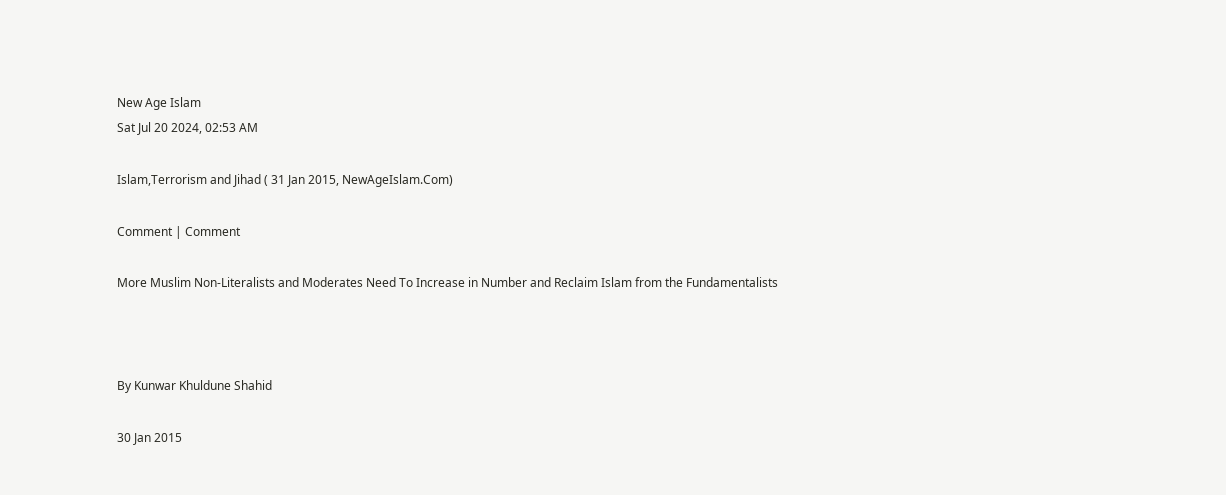New Age Islam
Sat Jul 20 2024, 02:53 AM

Islam,Terrorism and Jihad ( 31 Jan 2015, NewAgeIslam.Com)

Comment | Comment

More Muslim Non-Literalists and Moderates Need To Increase in Number and Reclaim Islam from the Fundamentalists



By Kunwar Khuldune Shahid

30 Jan 2015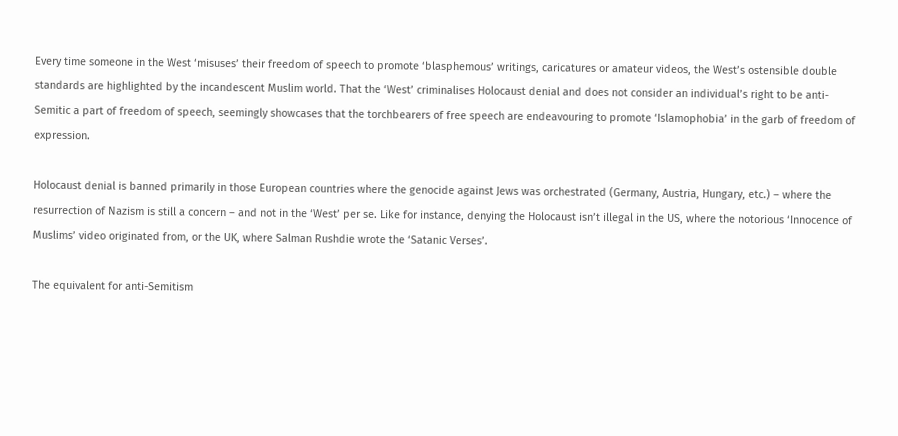Every time someone in the West ‘misuses’ their freedom of speech to promote ‘blasphemous’ writings, caricatures or amateur videos, the West’s ostensible double standards are highlighted by the incandescent Muslim world. That the ‘West’ criminalises Holocaust denial and does not consider an individual’s right to be anti-Semitic a part of freedom of speech, seemingly showcases that the torchbearers of free speech are endeavouring to promote ‘Islamophobia’ in the garb of freedom of expression.

Holocaust denial is banned primarily in those European countries where the genocide against Jews was orchestrated (Germany, Austria, Hungary, etc.) – where the resurrection of Nazism is still a concern – and not in the ‘West’ per se. Like for instance, denying the Holocaust isn’t illegal in the US, where the notorious ‘Innocence of Muslims’ video originated from, or the UK, where Salman Rushdie wrote the ‘Satanic Verses’.

The equivalent for anti-Semitism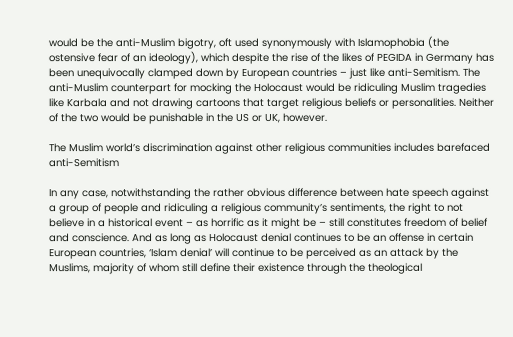would be the anti-Muslim bigotry, oft used synonymously with Islamophobia (the ostensive fear of an ideology), which despite the rise of the likes of PEGIDA in Germany has been unequivocally clamped down by European countries – just like anti-Semitism. The anti-Muslim counterpart for mocking the Holocaust would be ridiculing Muslim tragedies like Karbala and not drawing cartoons that target religious beliefs or personalities. Neither of the two would be punishable in the US or UK, however.

The Muslim world’s discrimination against other religious communities includes barefaced anti-Semitism

In any case, notwithstanding the rather obvious difference between hate speech against a group of people and ridiculing a religious community’s sentiments, the right to not believe in a historical event – as horrific as it might be – still constitutes freedom of belief and conscience. And as long as Holocaust denial continues to be an offense in certain European countries, ‘Islam denial’ will continue to be perceived as an attack by the Muslims, majority of whom still define their existence through the theological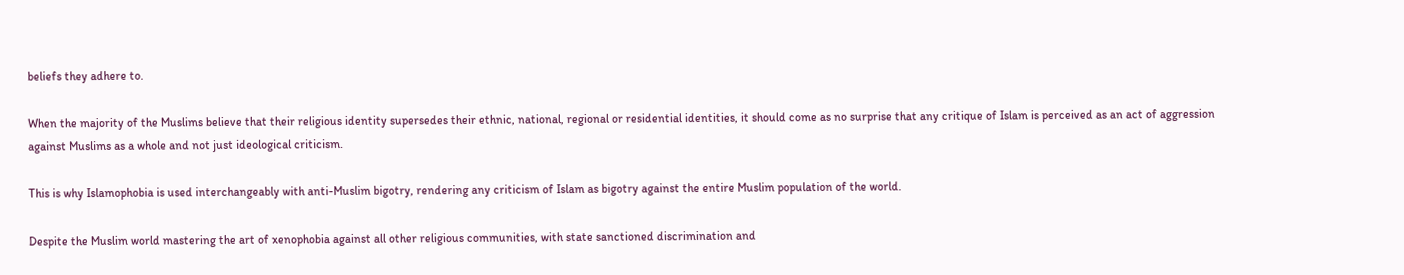beliefs they adhere to.

When the majority of the Muslims believe that their religious identity supersedes their ethnic, national, regional or residential identities, it should come as no surprise that any critique of Islam is perceived as an act of aggression against Muslims as a whole and not just ideological criticism.

This is why Islamophobia is used interchangeably with anti-Muslim bigotry, rendering any criticism of Islam as bigotry against the entire Muslim population of the world.

Despite the Muslim world mastering the art of xenophobia against all other religious communities, with state sanctioned discrimination and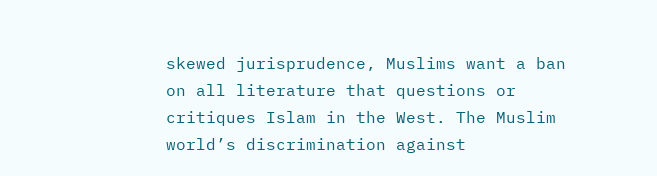skewed jurisprudence, Muslims want a ban on all literature that questions or critiques Islam in the West. The Muslim world’s discrimination against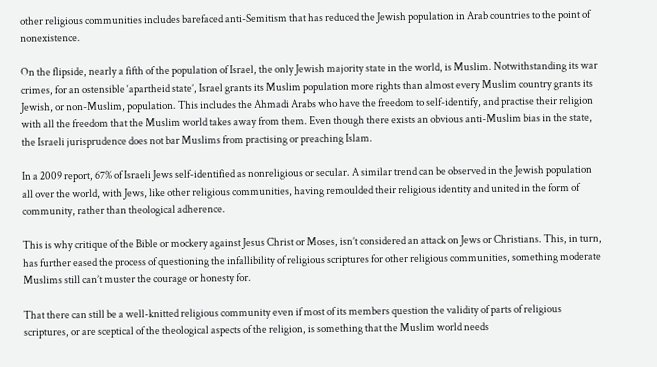other religious communities includes barefaced anti-Semitism that has reduced the Jewish population in Arab countries to the point of nonexistence.

On the flipside, nearly a fifth of the population of Israel, the only Jewish majority state in the world, is Muslim. Notwithstanding its war crimes, for an ostensible ‘apartheid state’, Israel grants its Muslim population more rights than almost every Muslim country grants its Jewish, or non-Muslim, population. This includes the Ahmadi Arabs who have the freedom to self-identify, and practise their religion with all the freedom that the Muslim world takes away from them. Even though there exists an obvious anti-Muslim bias in the state, the Israeli jurisprudence does not bar Muslims from practising or preaching Islam.

In a 2009 report, 67% of Israeli Jews self-identified as nonreligious or secular. A similar trend can be observed in the Jewish population all over the world, with Jews, like other religious communities, having remoulded their religious identity and united in the form of community, rather than theological adherence.

This is why critique of the Bible or mockery against Jesus Christ or Moses, isn’t considered an attack on Jews or Christians. This, in turn, has further eased the process of questioning the infallibility of religious scriptures for other religious communities, something moderate Muslims still can’t muster the courage or honesty for.

That there can still be a well-knitted religious community even if most of its members question the validity of parts of religious scriptures, or are sceptical of the theological aspects of the religion, is something that the Muslim world needs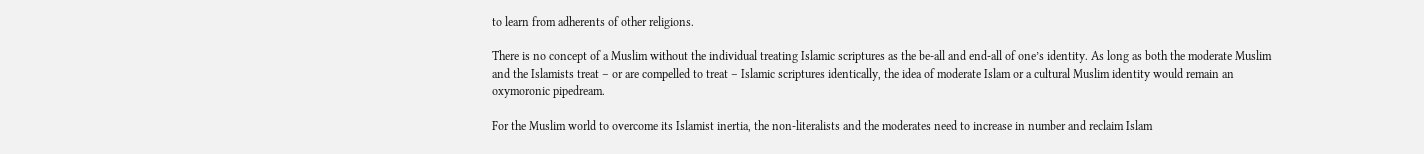to learn from adherents of other religions.

There is no concept of a Muslim without the individual treating Islamic scriptures as the be-all and end-all of one’s identity. As long as both the moderate Muslim and the Islamists treat – or are compelled to treat – Islamic scriptures identically, the idea of moderate Islam or a cultural Muslim identity would remain an oxymoronic pipedream.

For the Muslim world to overcome its Islamist inertia, the non-literalists and the moderates need to increase in number and reclaim Islam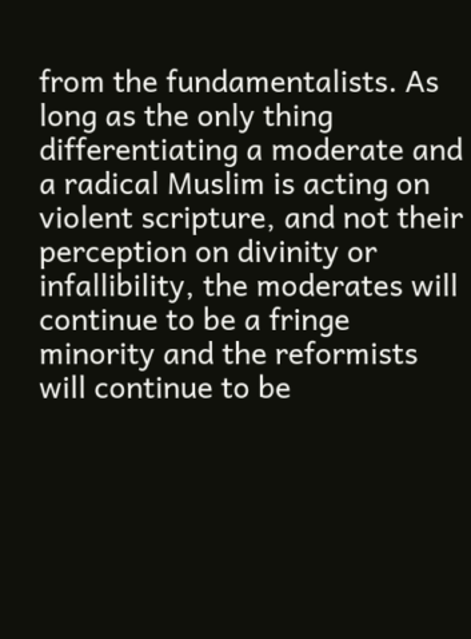from the fundamentalists. As long as the only thing differentiating a moderate and a radical Muslim is acting on violent scripture, and not their perception on divinity or infallibility, the moderates will continue to be a fringe minority and the reformists will continue to be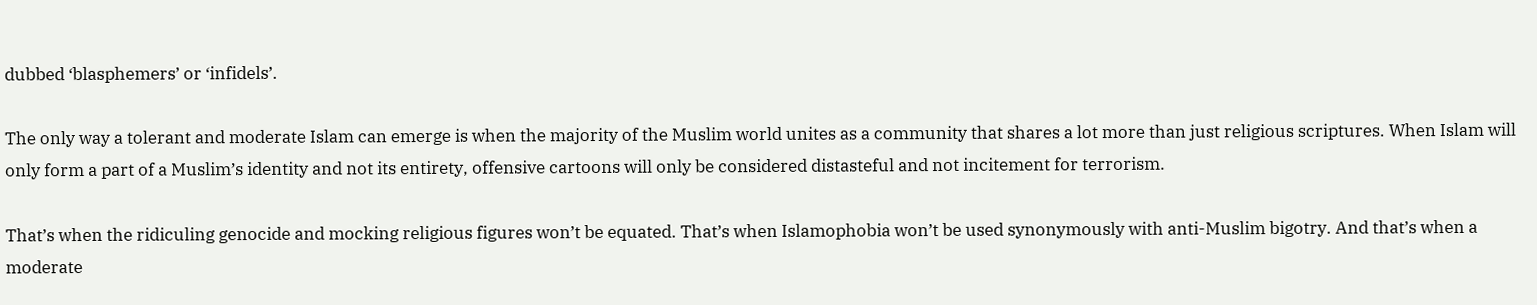dubbed ‘blasphemers’ or ‘infidels’.

The only way a tolerant and moderate Islam can emerge is when the majority of the Muslim world unites as a community that shares a lot more than just religious scriptures. When Islam will only form a part of a Muslim’s identity and not its entirety, offensive cartoons will only be considered distasteful and not incitement for terrorism.

That’s when the ridiculing genocide and mocking religious figures won’t be equated. That’s when Islamophobia won’t be used synonymously with anti-Muslim bigotry. And that’s when a moderate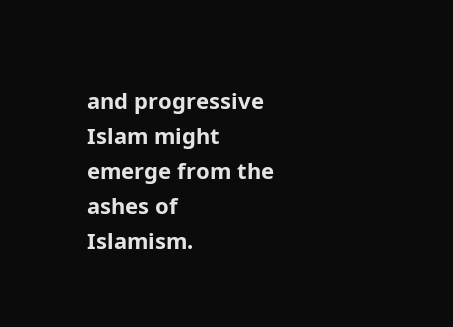and progressive Islam might emerge from the ashes of Islamism.